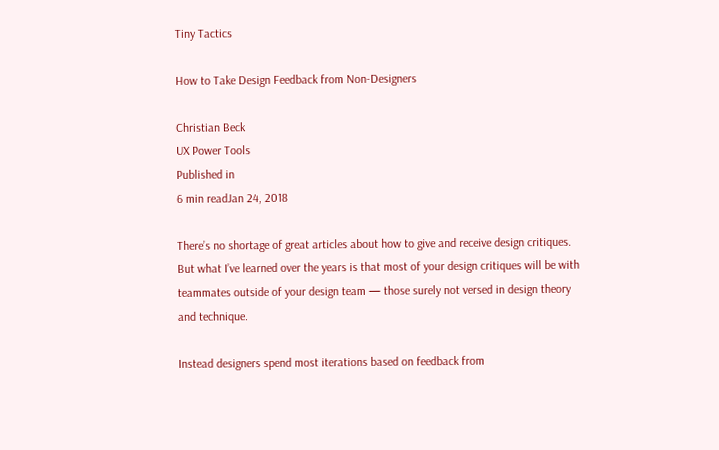Tiny Tactics

How to Take Design Feedback from Non-Designers

Christian Beck
UX Power Tools
Published in
6 min readJan 24, 2018

There’s no shortage of great articles about how to give and receive design critiques. But what I’ve learned over the years is that most of your design critiques will be with teammates outside of your design team — those surely not versed in design theory and technique.

Instead designers spend most iterations based on feedback from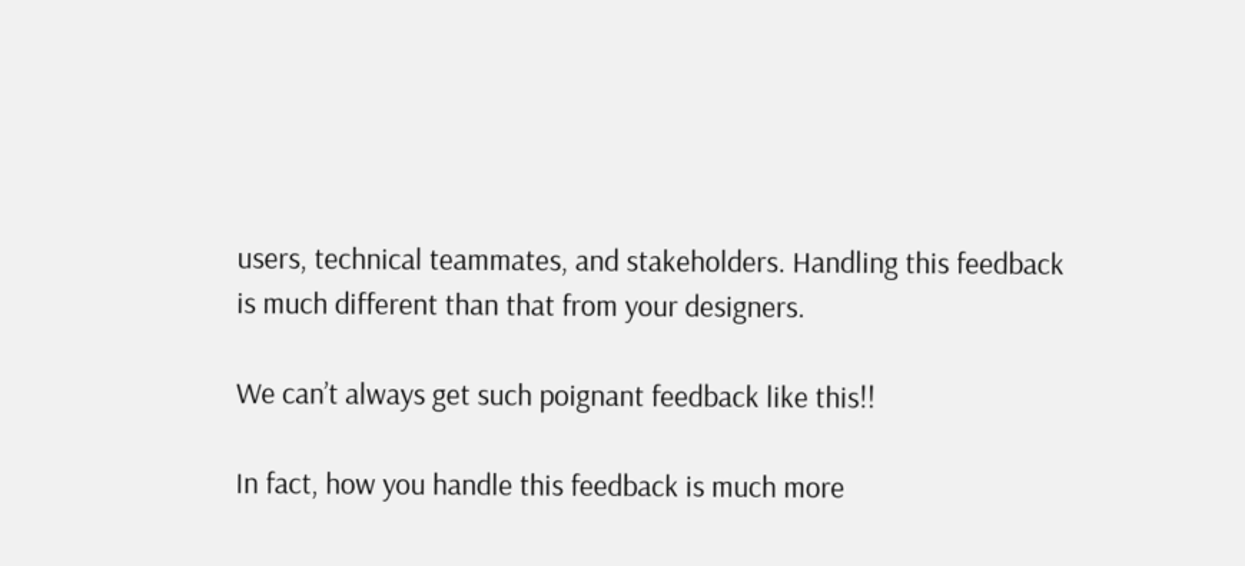users, technical teammates, and stakeholders. Handling this feedback is much different than that from your designers.

We can’t always get such poignant feedback like this!!

In fact, how you handle this feedback is much more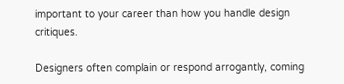important to your career than how you handle design critiques.

Designers often complain or respond arrogantly, coming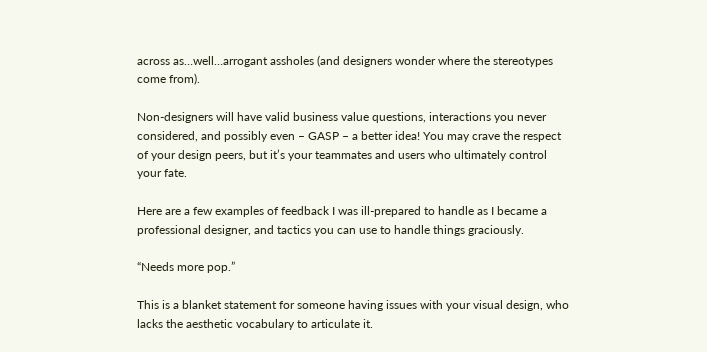across as…well…arrogant assholes (and designers wonder where the stereotypes come from).

Non-designers will have valid business value questions, interactions you never considered, and possibly even – GASP – a better idea! You may crave the respect of your design peers, but it’s your teammates and users who ultimately control your fate.

Here are a few examples of feedback I was ill-prepared to handle as I became a professional designer, and tactics you can use to handle things graciously.

“Needs more pop.”

This is a blanket statement for someone having issues with your visual design, who lacks the aesthetic vocabulary to articulate it.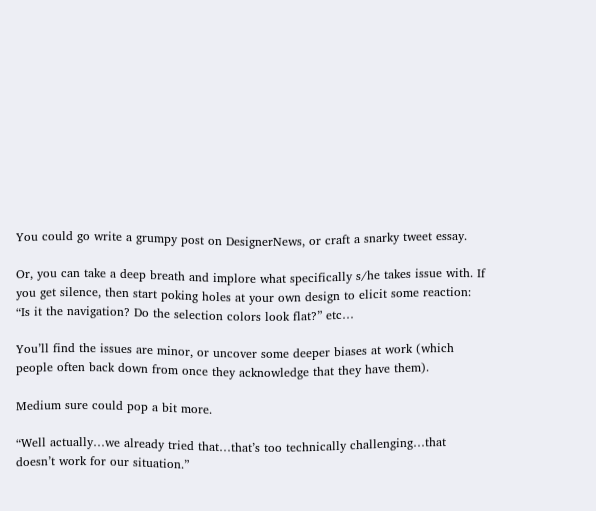You could go write a grumpy post on DesignerNews, or craft a snarky tweet essay.

Or, you can take a deep breath and implore what specifically s/he takes issue with. If you get silence, then start poking holes at your own design to elicit some reaction: “Is it the navigation? Do the selection colors look flat?” etc…

You’ll find the issues are minor, or uncover some deeper biases at work (which people often back down from once they acknowledge that they have them).

Medium sure could pop a bit more.

“Well actually…we already tried that…that’s too technically challenging…that doesn’t work for our situation.”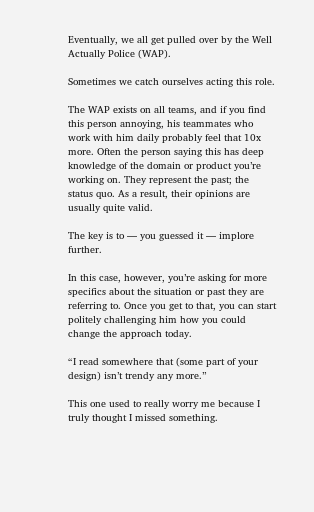Eventually, we all get pulled over by the Well Actually Police (WAP).

Sometimes we catch ourselves acting this role.

The WAP exists on all teams, and if you find this person annoying, his teammates who work with him daily probably feel that 10x more. Often the person saying this has deep knowledge of the domain or product you’re working on. They represent the past; the status quo. As a result, their opinions are usually quite valid.

The key is to — you guessed it — implore further.

In this case, however, you’re asking for more specifics about the situation or past they are referring to. Once you get to that, you can start politely challenging him how you could change the approach today.

“I read somewhere that (some part of your design) isn’t trendy any more.”

This one used to really worry me because I truly thought I missed something.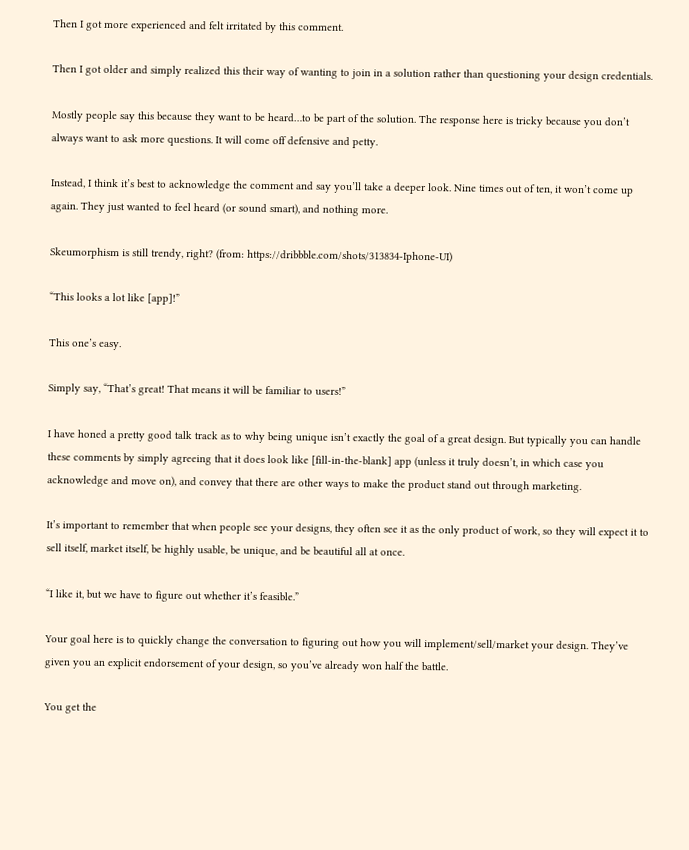Then I got more experienced and felt irritated by this comment.

Then I got older and simply realized this their way of wanting to join in a solution rather than questioning your design credentials.

Mostly people say this because they want to be heard…to be part of the solution. The response here is tricky because you don’t always want to ask more questions. It will come off defensive and petty.

Instead, I think it’s best to acknowledge the comment and say you’ll take a deeper look. Nine times out of ten, it won’t come up again. They just wanted to feel heard (or sound smart), and nothing more.

Skeumorphism is still trendy, right? (from: https://dribbble.com/shots/313834-Iphone-UI)

“This looks a lot like [app]!”

This one’s easy.

Simply say, “That’s great! That means it will be familiar to users!”

I have honed a pretty good talk track as to why being unique isn’t exactly the goal of a great design. But typically you can handle these comments by simply agreeing that it does look like [fill-in-the-blank] app (unless it truly doesn’t, in which case you acknowledge and move on), and convey that there are other ways to make the product stand out through marketing.

It’s important to remember that when people see your designs, they often see it as the only product of work, so they will expect it to sell itself, market itself, be highly usable, be unique, and be beautiful all at once.

“I like it, but we have to figure out whether it’s feasible.”

Your goal here is to quickly change the conversation to figuring out how you will implement/sell/market your design. They’ve given you an explicit endorsement of your design, so you’ve already won half the battle.

You get the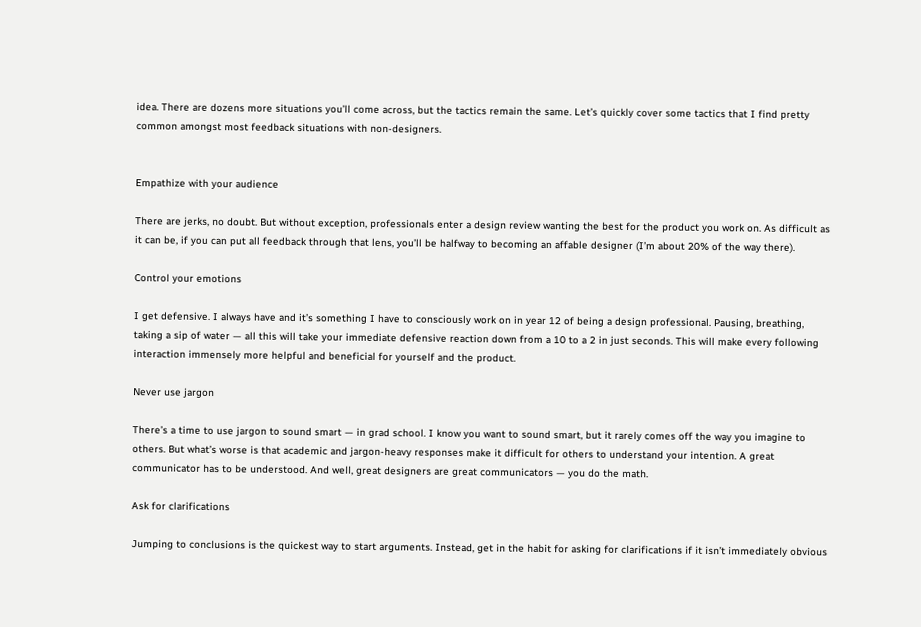idea. There are dozens more situations you’ll come across, but the tactics remain the same. Let’s quickly cover some tactics that I find pretty common amongst most feedback situations with non-designers.


Empathize with your audience

There are jerks, no doubt. But without exception, professionals enter a design review wanting the best for the product you work on. As difficult as it can be, if you can put all feedback through that lens, you’ll be halfway to becoming an affable designer (I’m about 20% of the way there).

Control your emotions

I get defensive. I always have and it’s something I have to consciously work on in year 12 of being a design professional. Pausing, breathing, taking a sip of water — all this will take your immediate defensive reaction down from a 10 to a 2 in just seconds. This will make every following interaction immensely more helpful and beneficial for yourself and the product.

Never use jargon

There’s a time to use jargon to sound smart — in grad school. I know you want to sound smart, but it rarely comes off the way you imagine to others. But what’s worse is that academic and jargon-heavy responses make it difficult for others to understand your intention. A great communicator has to be understood. And well, great designers are great communicators — you do the math.

Ask for clarifications

Jumping to conclusions is the quickest way to start arguments. Instead, get in the habit for asking for clarifications if it isn’t immediately obvious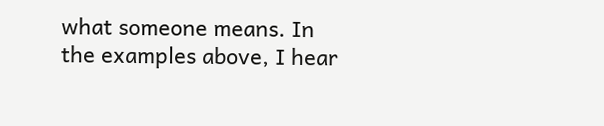what someone means. In the examples above, I hear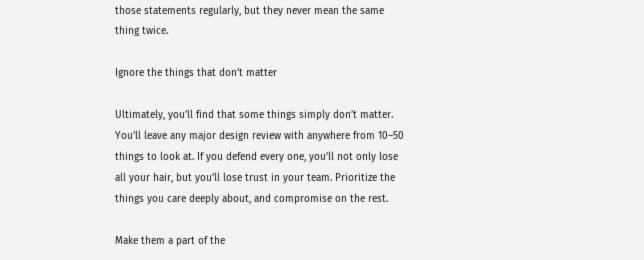those statements regularly, but they never mean the same thing twice.

Ignore the things that don’t matter

Ultimately, you’ll find that some things simply don’t matter. You’ll leave any major design review with anywhere from 10–50 things to look at. If you defend every one, you’ll not only lose all your hair, but you’ll lose trust in your team. Prioritize the things you care deeply about, and compromise on the rest.

Make them a part of the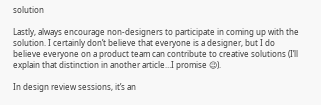solution

Lastly, always encourage non-designers to participate in coming up with the solution. I certainly don’t believe that everyone is a designer, but I do believe everyone on a product team can contribute to creative solutions (I’ll explain that distinction in another article…I promise 😉).

In design review sessions, it’s an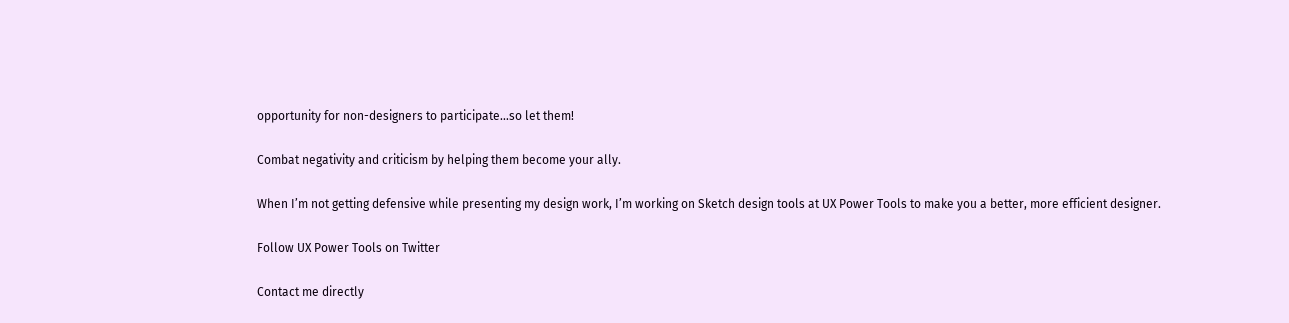opportunity for non-designers to participate…so let them!

Combat negativity and criticism by helping them become your ally.

When I’m not getting defensive while presenting my design work, I’m working on Sketch design tools at UX Power Tools to make you a better, more efficient designer.

Follow UX Power Tools on Twitter

Contact me directly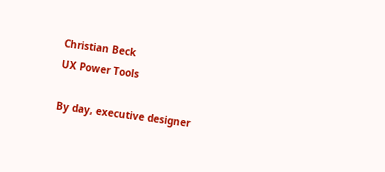Christian Beck
UX Power Tools

By day, executive designer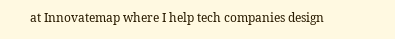at Innovatemap where I help tech companies design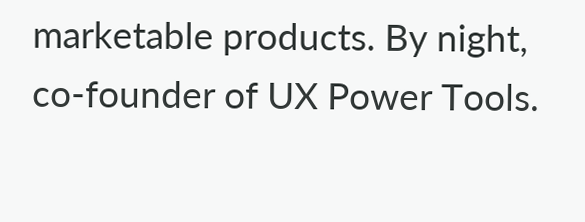marketable products. By night, co-founder of UX Power Tools.